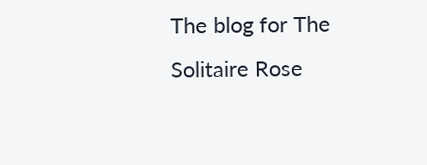The blog for The Solitaire Rose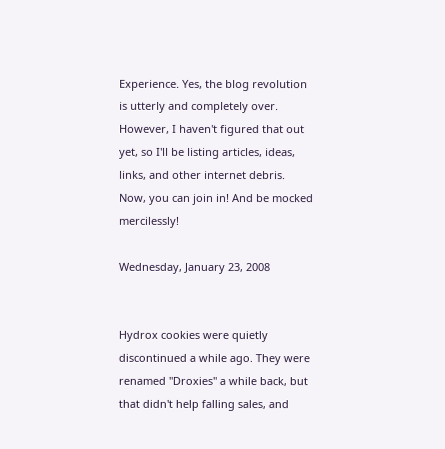Experience. Yes, the blog revolution is utterly and completely over. However, I haven't figured that out yet, so I'll be listing articles, ideas, links, and other internet debris. Now, you can join in! And be mocked mercilessly!

Wednesday, January 23, 2008


Hydrox cookies were quietly discontinued a while ago. They were renamed "Droxies" a while back, but that didn't help falling sales, and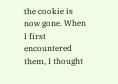the cookie is now gone. When I first encountered them, I thought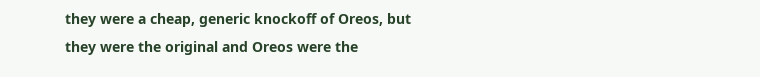they were a cheap, generic knockoff of Oreos, but they were the original and Oreos were the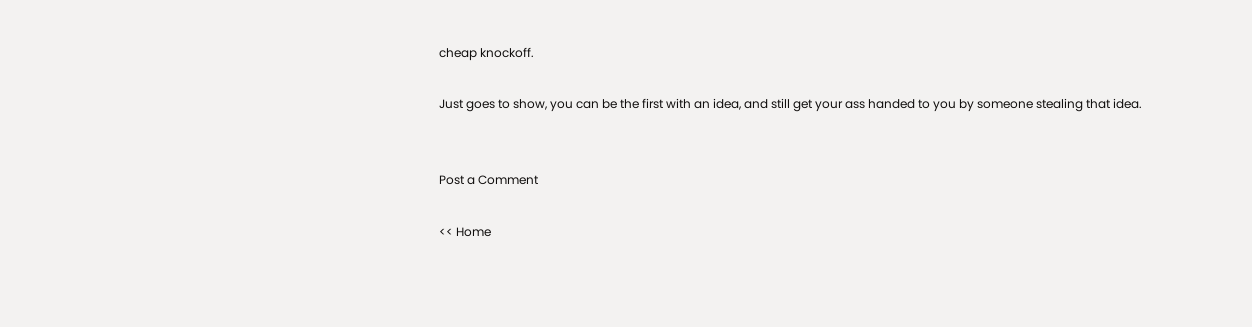cheap knockoff.

Just goes to show, you can be the first with an idea, and still get your ass handed to you by someone stealing that idea.


Post a Comment

<< Home